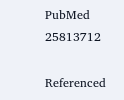PubMed 25813712

Referenced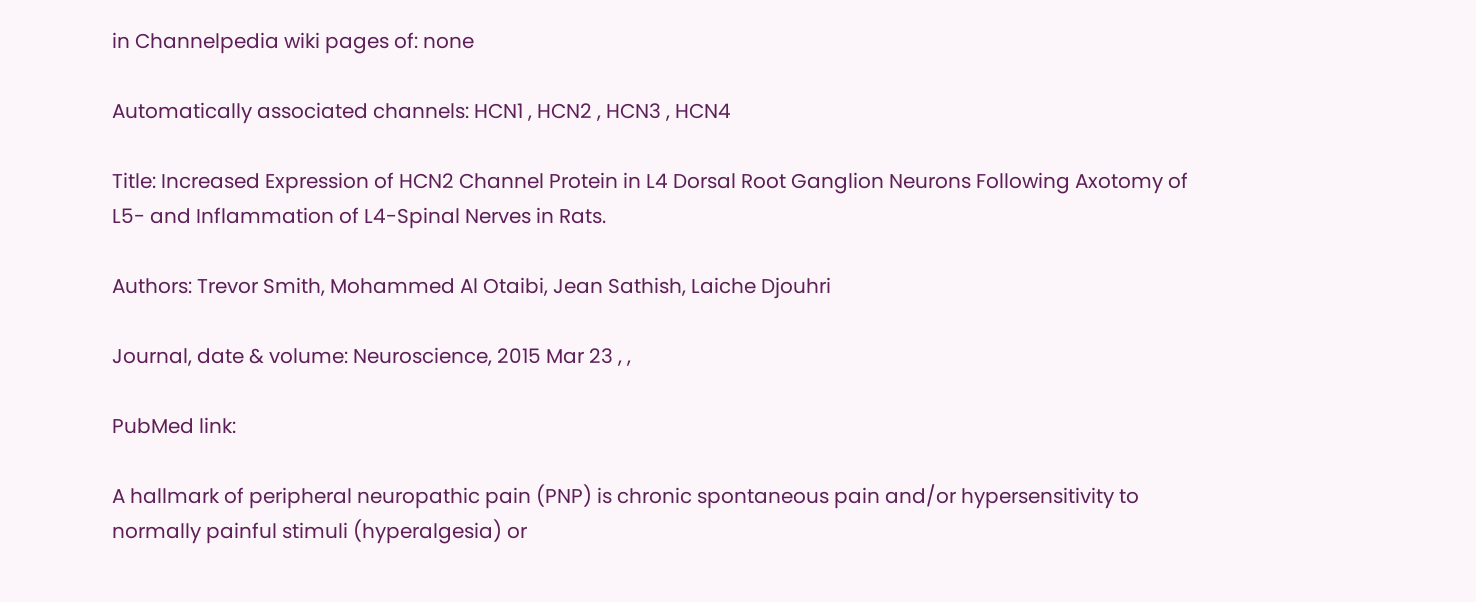in Channelpedia wiki pages of: none

Automatically associated channels: HCN1 , HCN2 , HCN3 , HCN4

Title: Increased Expression of HCN2 Channel Protein in L4 Dorsal Root Ganglion Neurons Following Axotomy of L5- and Inflammation of L4-Spinal Nerves in Rats.

Authors: Trevor Smith, Mohammed Al Otaibi, Jean Sathish, Laiche Djouhri

Journal, date & volume: Neuroscience, 2015 Mar 23 , ,

PubMed link:

A hallmark of peripheral neuropathic pain (PNP) is chronic spontaneous pain and/or hypersensitivity to normally painful stimuli (hyperalgesia) or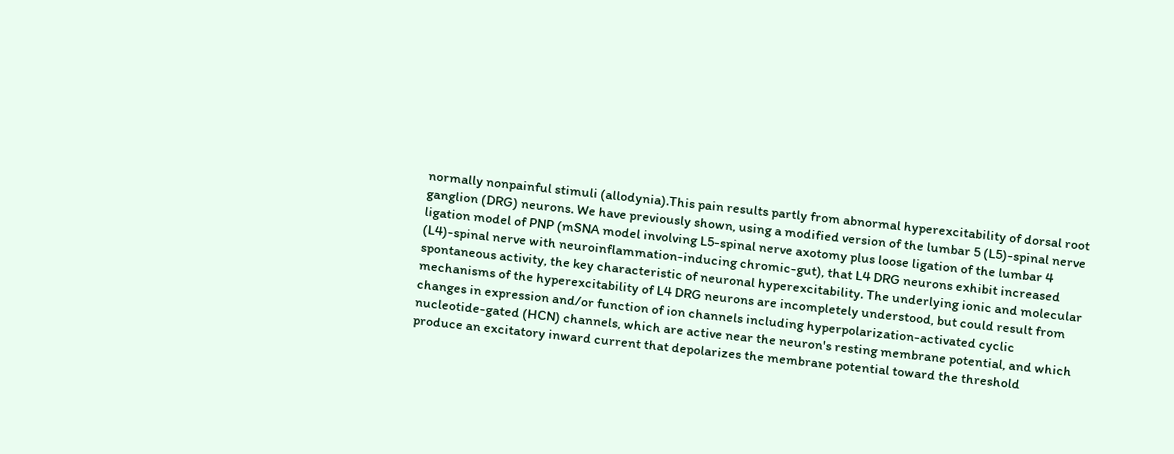normally nonpainful stimuli (allodynia).This pain results partly from abnormal hyperexcitability of dorsal root ganglion (DRG) neurons. We have previously shown, using a modified version of the lumbar 5 (L5)-spinal nerve ligation model of PNP (mSNA model involving L5-spinal nerve axotomy plus loose ligation of the lumbar 4 (L4)-spinal nerve with neuroinflammation-inducing chromic-gut), that L4 DRG neurons exhibit increased spontaneous activity, the key characteristic of neuronal hyperexcitability. The underlying ionic and molecular mechanisms of the hyperexcitability of L4 DRG neurons are incompletely understood, but could result from changes in expression and/or function of ion channels including hyperpolarization-activated cyclic nucleotide-gated (HCN) channels, which are active near the neuron's resting membrane potential, and which produce an excitatory inward current that depolarizes the membrane potential toward the threshold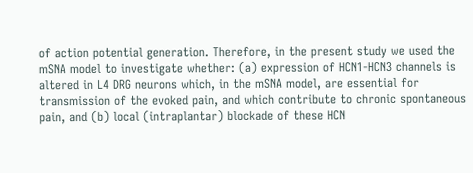of action potential generation. Therefore, in the present study we used the mSNA model to investigate whether: (a) expression of HCN1-HCN3 channels is altered in L4 DRG neurons which, in the mSNA model, are essential for transmission of the evoked pain, and which contribute to chronic spontaneous pain, and (b) local (intraplantar) blockade of these HCN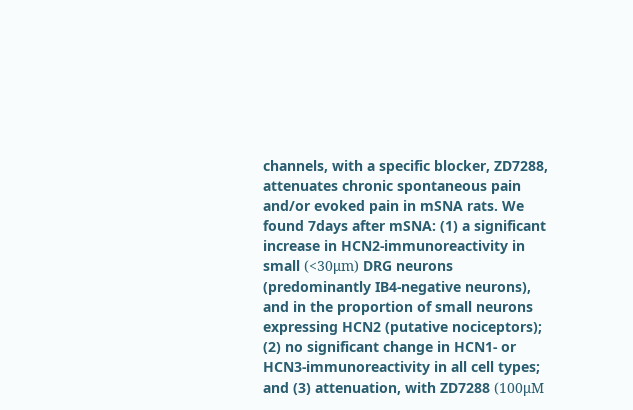channels, with a specific blocker, ZD7288, attenuates chronic spontaneous pain and/or evoked pain in mSNA rats. We found 7days after mSNA: (1) a significant increase in HCN2-immunoreactivity in small (<30μm) DRG neurons (predominantly IB4-negative neurons), and in the proportion of small neurons expressing HCN2 (putative nociceptors); (2) no significant change in HCN1- or HCN3-immunoreactivity in all cell types; and (3) attenuation, with ZD7288 (100μM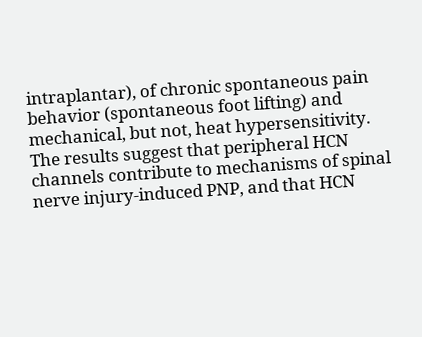intraplantar), of chronic spontaneous pain behavior (spontaneous foot lifting) and mechanical, but not, heat hypersensitivity. The results suggest that peripheral HCN channels contribute to mechanisms of spinal nerve injury-induced PNP, and that HCN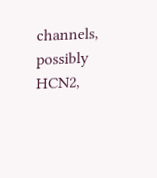channels, possibly HCN2,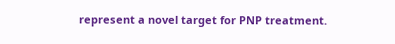represent a novel target for PNP treatment.